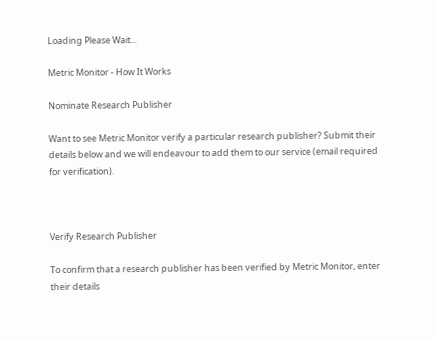Loading Please Wait...

Metric Monitor - How It Works

Nominate Research Publisher

Want to see Metric Monitor verify a particular research publisher? Submit their details below and we will endeavour to add them to our service (email required for verification).



Verify Research Publisher

To confirm that a research publisher has been verified by Metric Monitor, enter their details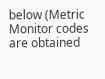below (Metric Monitor codes are obtained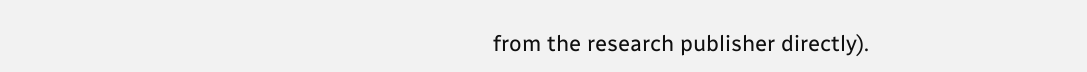from the research publisher directly).